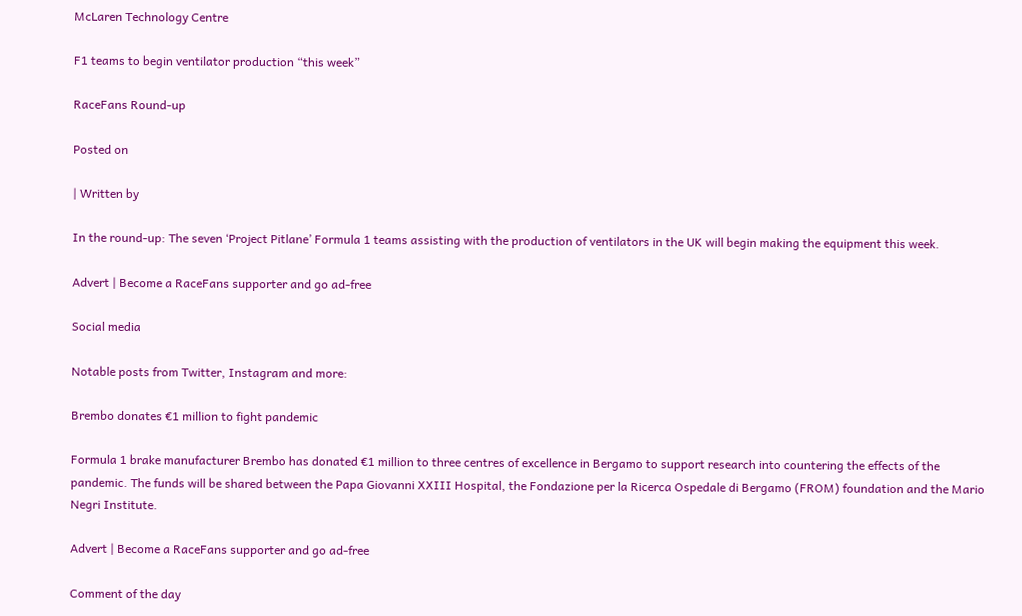McLaren Technology Centre

F1 teams to begin ventilator production “this week”

RaceFans Round-up

Posted on

| Written by

In the round-up: The seven ‘Project Pitlane’ Formula 1 teams assisting with the production of ventilators in the UK will begin making the equipment this week.

Advert | Become a RaceFans supporter and go ad-free

Social media

Notable posts from Twitter, Instagram and more:

Brembo donates €1 million to fight pandemic

Formula 1 brake manufacturer Brembo has donated €1 million to three centres of excellence in Bergamo to support research into countering the effects of the pandemic. The funds will be shared between the Papa Giovanni XXIII Hospital, the Fondazione per la Ricerca Ospedale di Bergamo (FROM) foundation and the Mario Negri Institute.

Advert | Become a RaceFans supporter and go ad-free

Comment of the day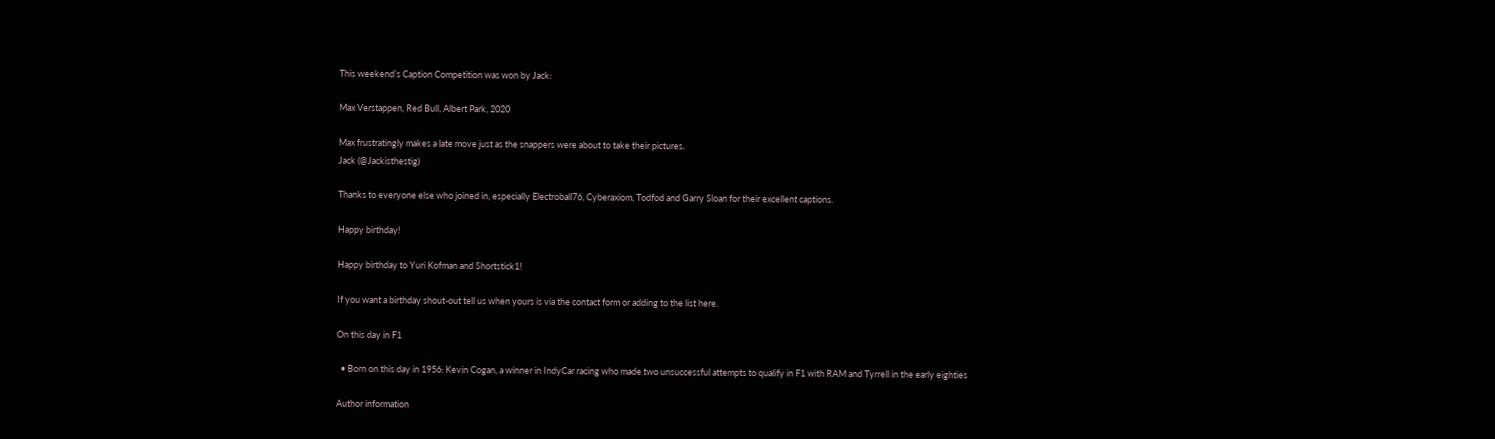This weekend’s Caption Competition was won by Jack:

Max Verstappen, Red Bull, Albert Park, 2020

Max frustratingly makes a late move just as the snappers were about to take their pictures.
Jack (@Jackisthestig)

Thanks to everyone else who joined in, especially Electroball76, Cyberaxiom, Todfod and Garry Sloan for their excellent captions.

Happy birthday!

Happy birthday to Yuri Kofman and Shortstick1!

If you want a birthday shout-out tell us when yours is via the contact form or adding to the list here.

On this day in F1

  • Born on this day in 1956: Kevin Cogan, a winner in IndyCar racing who made two unsuccessful attempts to qualify in F1 with RAM and Tyrrell in the early eighties

Author information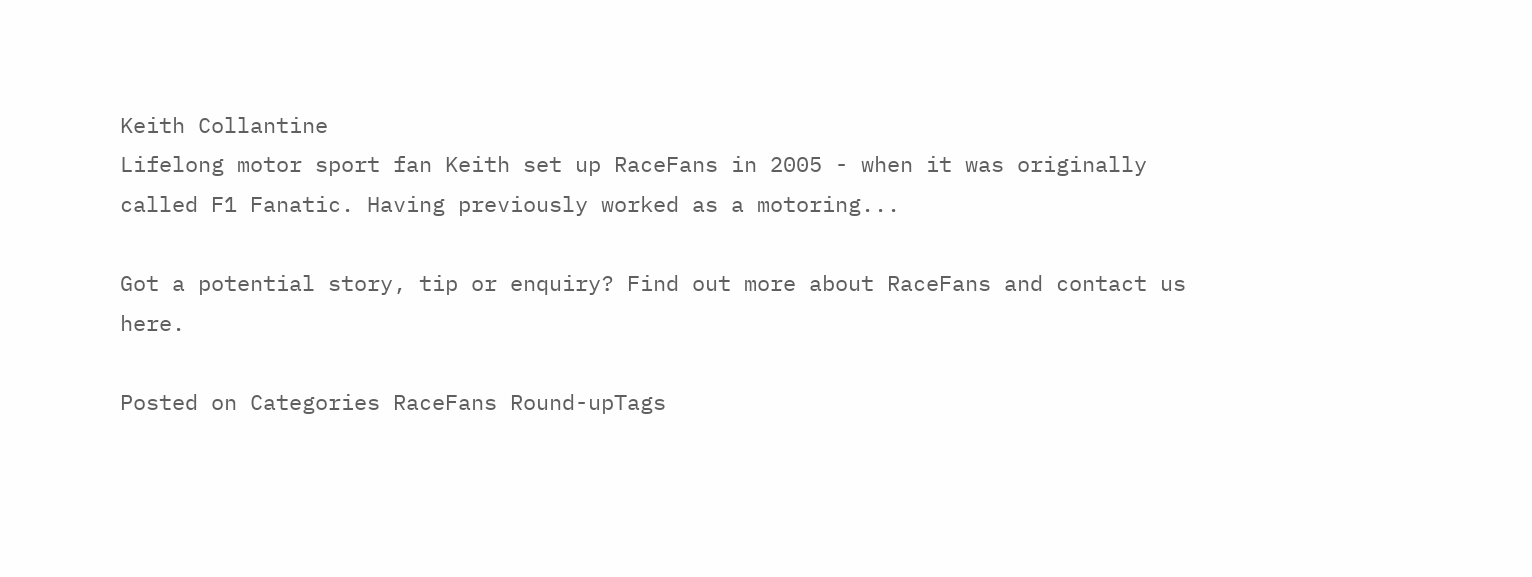Keith Collantine
Lifelong motor sport fan Keith set up RaceFans in 2005 - when it was originally called F1 Fanatic. Having previously worked as a motoring...

Got a potential story, tip or enquiry? Find out more about RaceFans and contact us here.

Posted on Categories RaceFans Round-upTags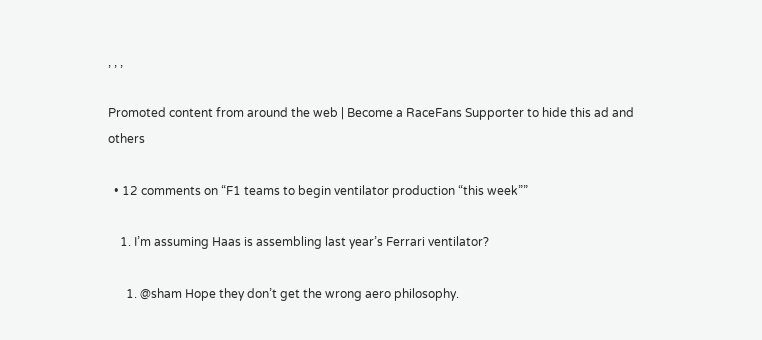, , ,

Promoted content from around the web | Become a RaceFans Supporter to hide this ad and others

  • 12 comments on “F1 teams to begin ventilator production “this week””

    1. I’m assuming Haas is assembling last year’s Ferrari ventilator?

      1. @sham Hope they don’t get the wrong aero philosophy.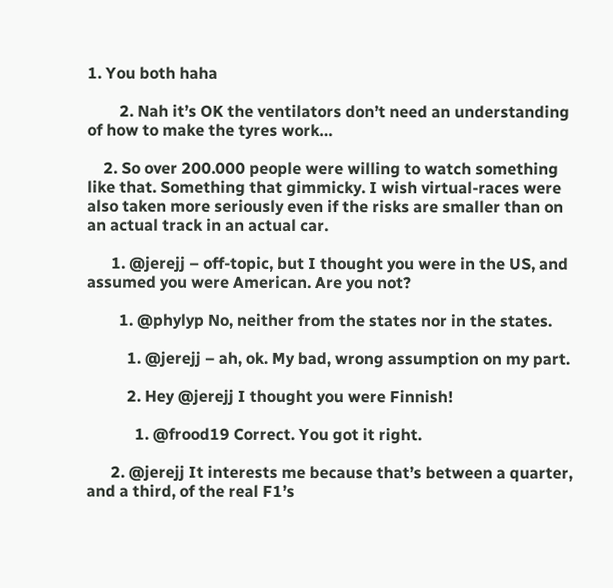1. You both haha

        2. Nah it’s OK the ventilators don’t need an understanding of how to make the tyres work…

    2. So over 200.000 people were willing to watch something like that. Something that gimmicky. I wish virtual-races were also taken more seriously even if the risks are smaller than on an actual track in an actual car.

      1. @jerejj – off-topic, but I thought you were in the US, and assumed you were American. Are you not?

        1. @phylyp No, neither from the states nor in the states.

          1. @jerejj – ah, ok. My bad, wrong assumption on my part.

          2. Hey @jerejj I thought you were Finnish!

            1. @frood19 Correct. You got it right.

      2. @jerejj It interests me because that’s between a quarter, and a third, of the real F1’s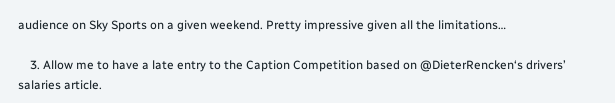audience on Sky Sports on a given weekend. Pretty impressive given all the limitations…

    3. Allow me to have a late entry to the Caption Competition based on @DieterRencken‘s drivers’ salaries article.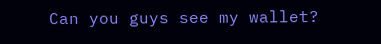Can you guys see my wallet?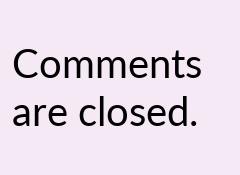Comments are closed.